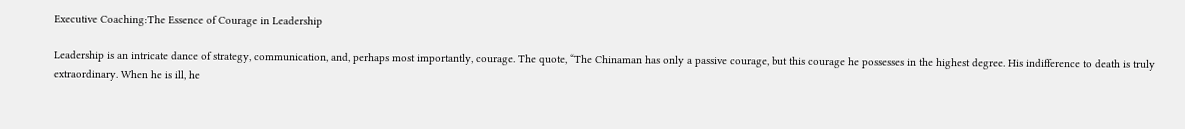Executive Coaching:The Essence of Courage in Leadership

Leadership is an intricate dance of strategy, communication, and, perhaps most importantly, courage. The quote, “The Chinaman has only a passive courage, but this courage he possesses in the highest degree. His indifference to death is truly extraordinary. When he is ill, he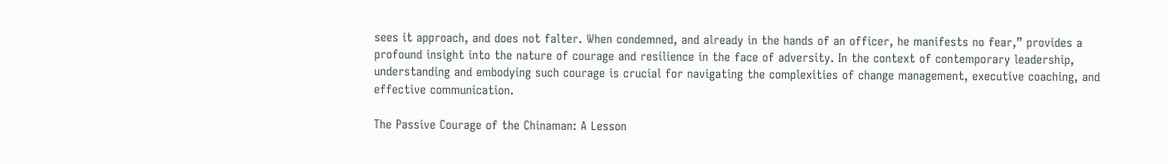sees it approach, and does not falter. When condemned, and already in the hands of an officer, he manifests no fear,” provides a profound insight into the nature of courage and resilience in the face of adversity. In the context of contemporary leadership, understanding and embodying such courage is crucial for navigating the complexities of change management, executive coaching, and effective communication.

The Passive Courage of the Chinaman: A Lesson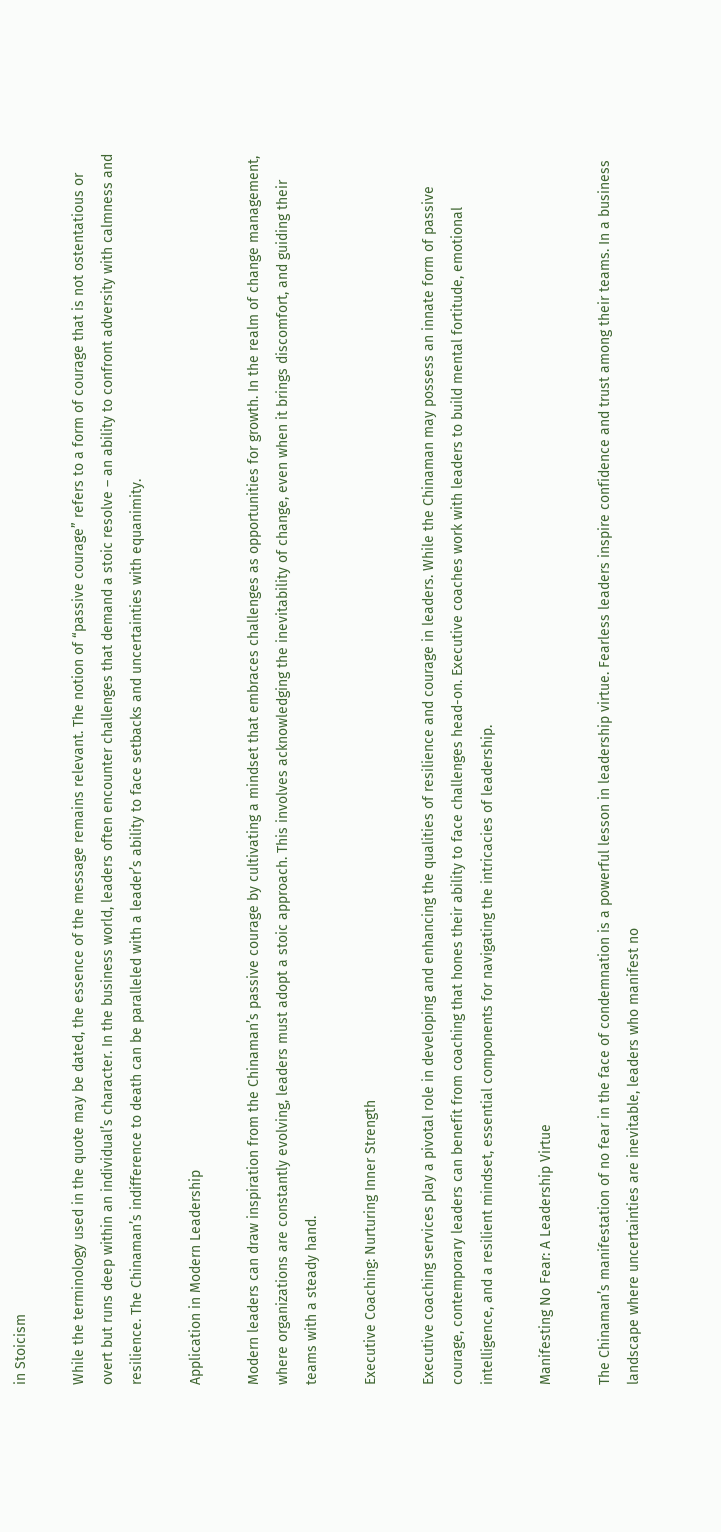in Stoicism

While the terminology used in the quote may be dated, the essence of the message remains relevant. The notion of “passive courage” refers to a form of courage that is not ostentatious or overt but runs deep within an individual’s character. In the business world, leaders often encounter challenges that demand a stoic resolve – an ability to confront adversity with calmness and resilience. The Chinaman’s indifference to death can be paralleled with a leader’s ability to face setbacks and uncertainties with equanimity.

Application in Modern Leadership

Modern leaders can draw inspiration from the Chinaman’s passive courage by cultivating a mindset that embraces challenges as opportunities for growth. In the realm of change management, where organizations are constantly evolving, leaders must adopt a stoic approach. This involves acknowledging the inevitability of change, even when it brings discomfort, and guiding their teams with a steady hand.

Executive Coaching: Nurturing Inner Strength

Executive coaching services play a pivotal role in developing and enhancing the qualities of resilience and courage in leaders. While the Chinaman may possess an innate form of passive courage, contemporary leaders can benefit from coaching that hones their ability to face challenges head-on. Executive coaches work with leaders to build mental fortitude, emotional intelligence, and a resilient mindset, essential components for navigating the intricacies of leadership.

Manifesting No Fear: A Leadership Virtue

The Chinaman’s manifestation of no fear in the face of condemnation is a powerful lesson in leadership virtue. Fearless leaders inspire confidence and trust among their teams. In a business landscape where uncertainties are inevitable, leaders who manifest no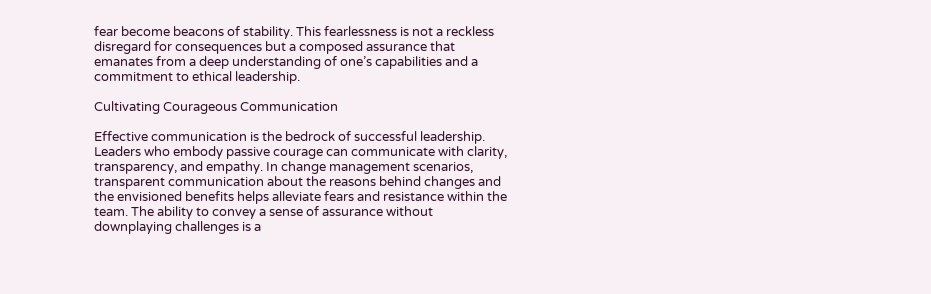fear become beacons of stability. This fearlessness is not a reckless disregard for consequences but a composed assurance that emanates from a deep understanding of one’s capabilities and a commitment to ethical leadership.

Cultivating Courageous Communication

Effective communication is the bedrock of successful leadership. Leaders who embody passive courage can communicate with clarity, transparency, and empathy. In change management scenarios, transparent communication about the reasons behind changes and the envisioned benefits helps alleviate fears and resistance within the team. The ability to convey a sense of assurance without downplaying challenges is a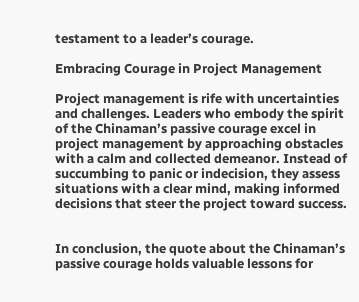testament to a leader’s courage.

Embracing Courage in Project Management

Project management is rife with uncertainties and challenges. Leaders who embody the spirit of the Chinaman’s passive courage excel in project management by approaching obstacles with a calm and collected demeanor. Instead of succumbing to panic or indecision, they assess situations with a clear mind, making informed decisions that steer the project toward success.


In conclusion, the quote about the Chinaman’s passive courage holds valuable lessons for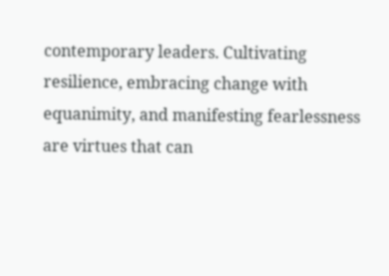contemporary leaders. Cultivating resilience, embracing change with equanimity, and manifesting fearlessness are virtues that can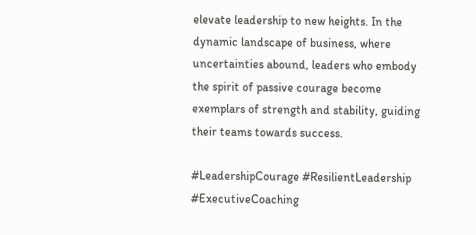elevate leadership to new heights. In the dynamic landscape of business, where uncertainties abound, leaders who embody the spirit of passive courage become exemplars of strength and stability, guiding their teams towards success.

#LeadershipCourage #ResilientLeadership #ExecutiveCoaching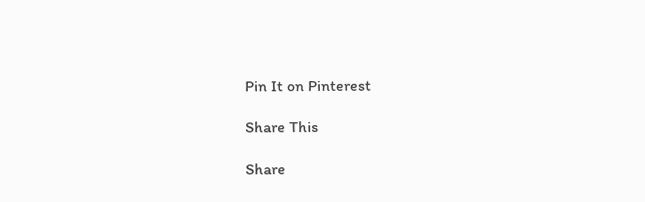Pin It on Pinterest

Share This

Share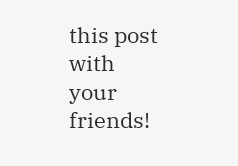this post with your friends!